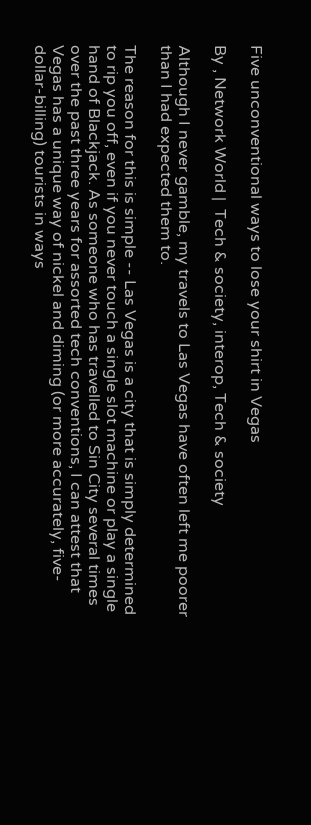Five unconventional ways to lose your shirt in Vegas

By , Network World |  Tech & society, interop, Tech & society

Although I never gamble, my travels to Las Vegas have often left me poorer than I had expected them to.

The reason for this is simple -- Las Vegas is a city that is simply determined to rip you off, even if you never touch a single slot machine or play a single hand of Blackjack. As someone who has travelled to Sin City several times over the past three years for assorted tech conventions, I can attest that Vegas has a unique way of nickel and diming (or more accurately, five-dollar-billing) tourists in ways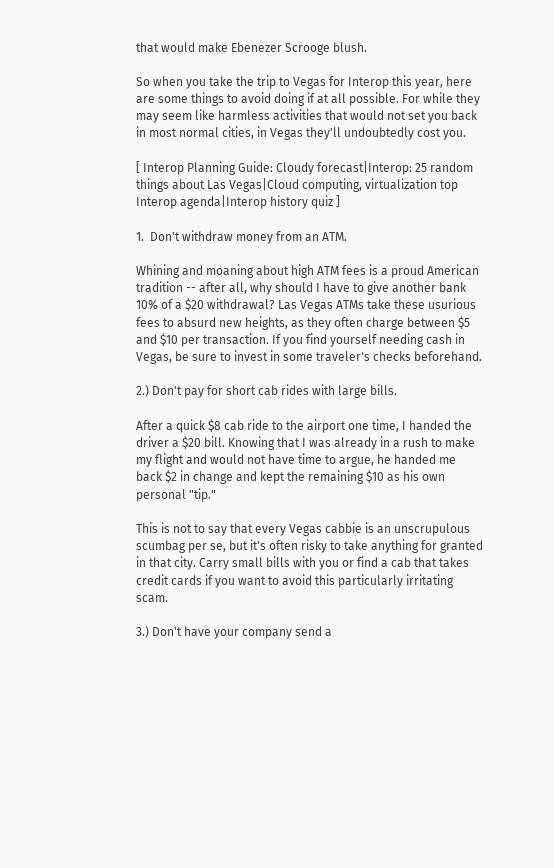that would make Ebenezer Scrooge blush.

So when you take the trip to Vegas for Interop this year, here are some things to avoid doing if at all possible. For while they may seem like harmless activities that would not set you back in most normal cities, in Vegas they'll undoubtedly cost you.

[ Interop Planning Guide: Cloudy forecast|Interop: 25 random things about Las Vegas|Cloud computing, virtualization top Interop agenda|Interop history quiz ]

1.  Don't withdraw money from an ATM.

Whining and moaning about high ATM fees is a proud American tradition -- after all, why should I have to give another bank 10% of a $20 withdrawal? Las Vegas ATMs take these usurious fees to absurd new heights, as they often charge between $5 and $10 per transaction. If you find yourself needing cash in Vegas, be sure to invest in some traveler's checks beforehand.

2.) Don't pay for short cab rides with large bills.

After a quick $8 cab ride to the airport one time, I handed the driver a $20 bill. Knowing that I was already in a rush to make my flight and would not have time to argue, he handed me back $2 in change and kept the remaining $10 as his own personal "tip."

This is not to say that every Vegas cabbie is an unscrupulous scumbag per se, but it's often risky to take anything for granted in that city. Carry small bills with you or find a cab that takes credit cards if you want to avoid this particularly irritating scam.

3.) Don't have your company send a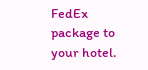FedEx package to your hotel.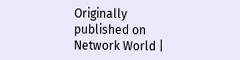Originally published on Network World |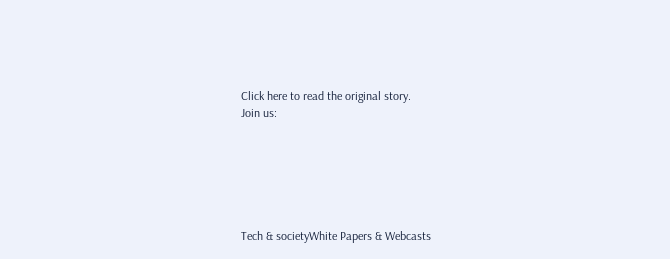Click here to read the original story.
Join us:






Tech & societyWhite Papers & Webcasts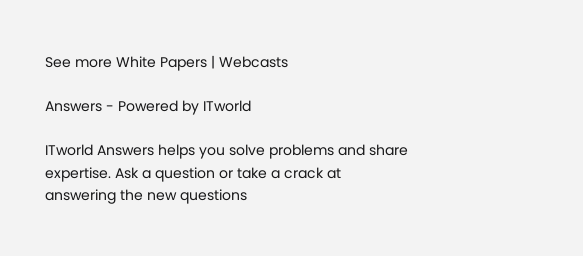See more White Papers | Webcasts

Answers - Powered by ITworld

ITworld Answers helps you solve problems and share expertise. Ask a question or take a crack at answering the new questions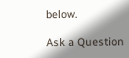below.

Ask a Question